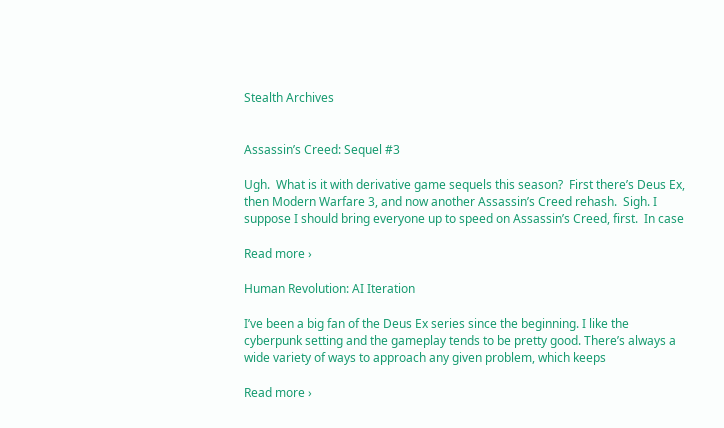Stealth Archives


Assassin’s Creed: Sequel #3

Ugh.  What is it with derivative game sequels this season?  First there’s Deus Ex, then Modern Warfare 3, and now another Assassin’s Creed rehash.  Sigh. I suppose I should bring everyone up to speed on Assassin’s Creed, first.  In case

Read more ›

Human Revolution: AI Iteration

I’ve been a big fan of the Deus Ex series since the beginning. I like the cyberpunk setting and the gameplay tends to be pretty good. There’s always a wide variety of ways to approach any given problem, which keeps

Read more ›